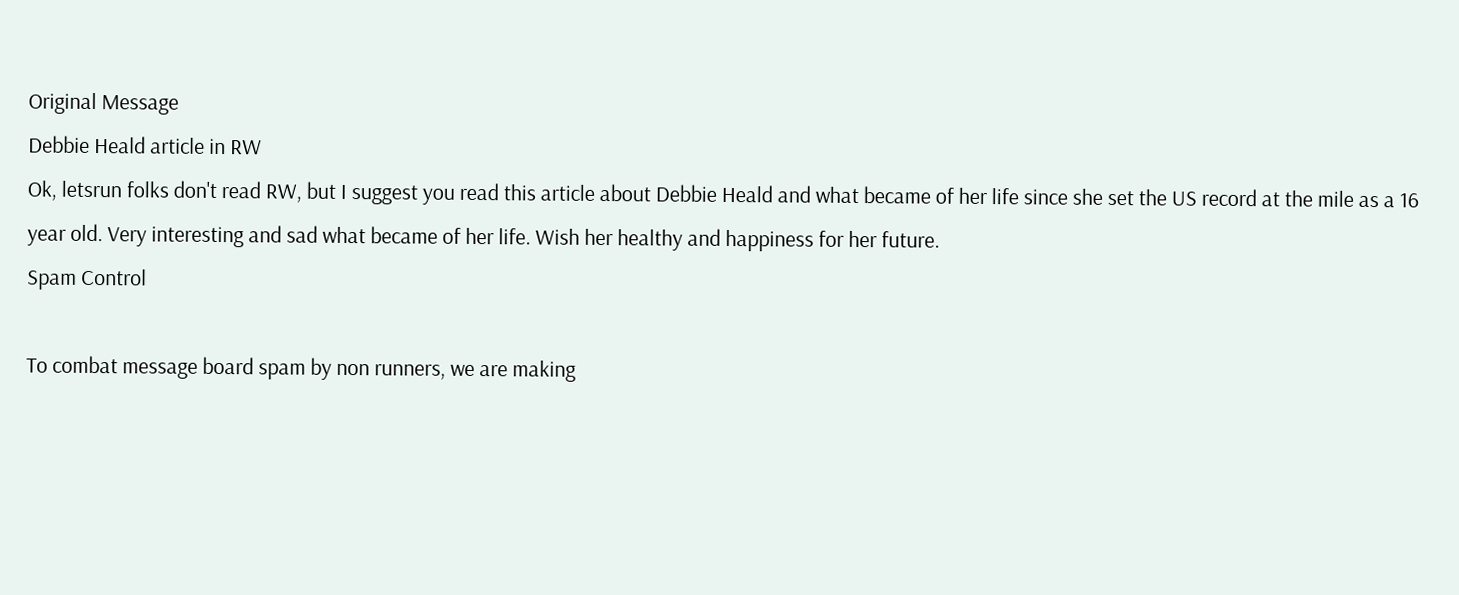Original Message
Debbie Heald article in RW
Ok, letsrun folks don't read RW, but I suggest you read this article about Debbie Heald and what became of her life since she set the US record at the mile as a 16 year old. Very interesting and sad what became of her life. Wish her healthy and happiness for her future.
Spam Control

To combat message board spam by non runners, we are making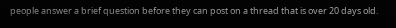people answer a brief question before they can post on a thread that is over 20 days old.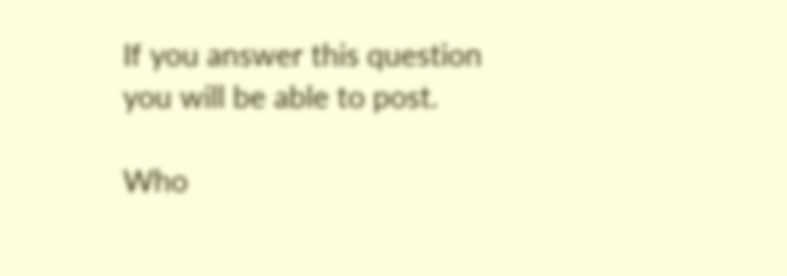If you answer this question you will be able to post.

Who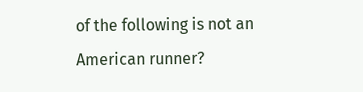of the following is not an American runner?